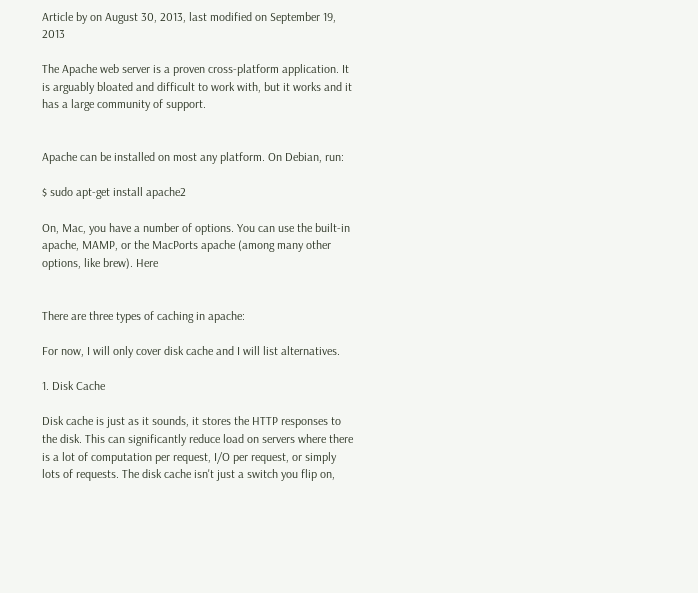Article by on August 30, 2013, last modified on September 19, 2013

The Apache web server is a proven cross-platform application. It is arguably bloated and difficult to work with, but it works and it has a large community of support.


Apache can be installed on most any platform. On Debian, run:

$ sudo apt-get install apache2

On, Mac, you have a number of options. You can use the built-in apache, MAMP, or the MacPorts apache (among many other options, like brew). Here


There are three types of caching in apache:

For now, I will only cover disk cache and I will list alternatives.

1. Disk Cache

Disk cache is just as it sounds, it stores the HTTP responses to the disk. This can significantly reduce load on servers where there is a lot of computation per request, I/O per request, or simply lots of requests. The disk cache isn't just a switch you flip on,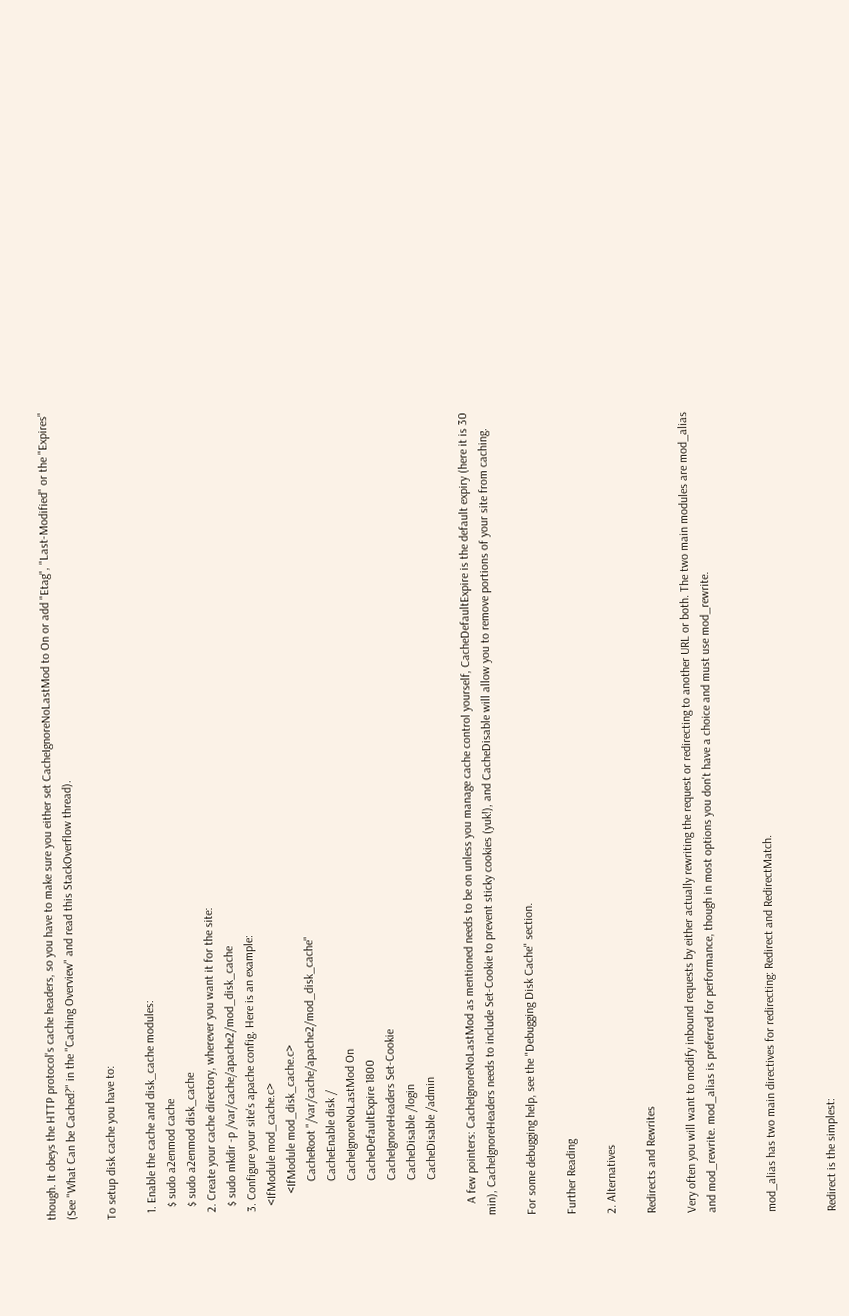though. It obeys the HTTP protocol's cache headers, so you have to make sure you either set CacheIgnoreNoLastMod to On or add "Etag", "Last-Modified" or the "Expires" (See "What Can be Cached?" in the "Caching Overview" and read this StackOverflow thread).

To setup disk cache you have to:

  1. Enable the cache and disk_cache modules:
    $ sudo a2enmod cache
    $ sudo a2enmod disk_cache
  2. Create your cache directory, wherever you want it for the site:
    $ sudo mkdir -p /var/cache/apache2/mod_disk_cache
  3. Configure your site's apache config. Here is an example:
    <IfModule mod_cache.c>
        <IfModule mod_disk_cache.c>
            CacheRoot "/var/cache/apache2/mod_disk_cache"
            CacheEnable disk /
            CacheIgnoreNoLastMod On
            CacheDefaultExpire 1800
            CacheIgnoreHeaders Set-Cookie
            CacheDisable /login
            CacheDisable /admin

    A few pointers: CacheIgnoreNoLastMod as mentioned needs to be on unless you manage cache control yourself, CacheDefaultExpire is the default expiry (here it is 30 min), CacheIgnoreHeaders needs to include Set-Cookie to prevent sticky cookies (yuk!), and CacheDisable will allow you to remove portions of your site from caching.

For some debugging help, see the "Debugging Disk Cache" section.

Further Reading

2. Alternatives

Redirects and Rewrites

Very often you will want to modify inbound requests by either actually rewriting the request or redirecting to another URL or both. The two main modules are mod_alias and mod_rewrite. mod_alias is preferred for performance, though in most options you don't have a choice and must use mod_rewrite.


mod_alias has two main directives for redirecting: Redirect and RedirectMatch.


Redirect is the simplest: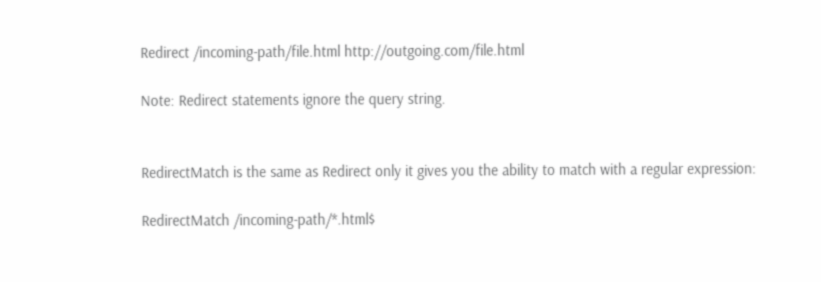Redirect /incoming-path/file.html http://outgoing.com/file.html

Note: Redirect statements ignore the query string.


RedirectMatch is the same as Redirect only it gives you the ability to match with a regular expression:

RedirectMatch /incoming-path/*.html$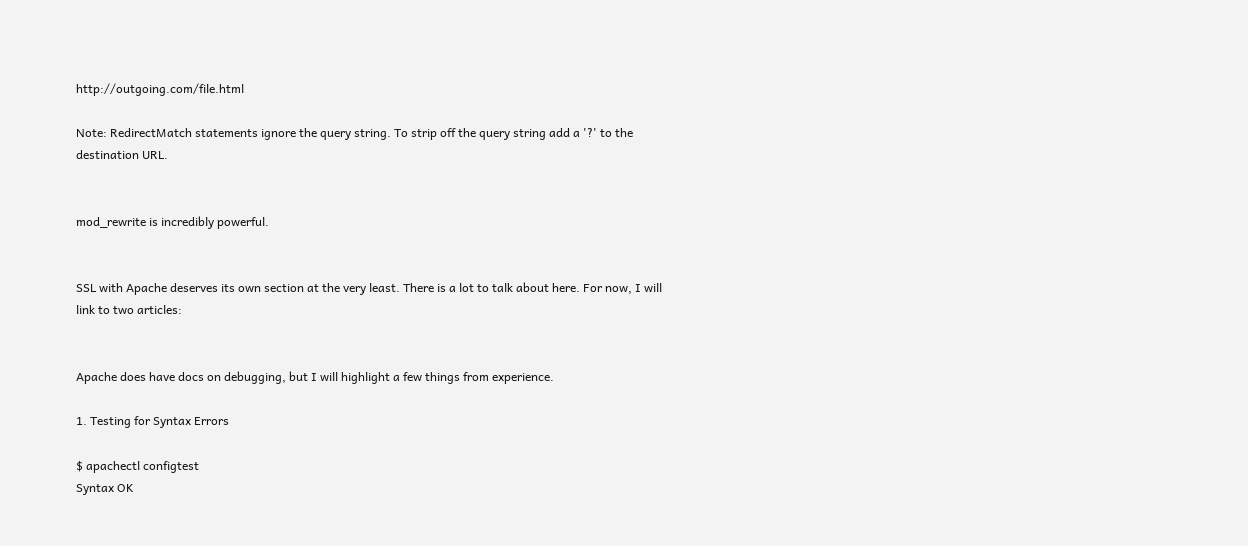http://outgoing.com/file.html

Note: RedirectMatch statements ignore the query string. To strip off the query string add a '?' to the destination URL.


mod_rewrite is incredibly powerful.


SSL with Apache deserves its own section at the very least. There is a lot to talk about here. For now, I will link to two articles:


Apache does have docs on debugging, but I will highlight a few things from experience.

1. Testing for Syntax Errors

$ apachectl configtest
Syntax OK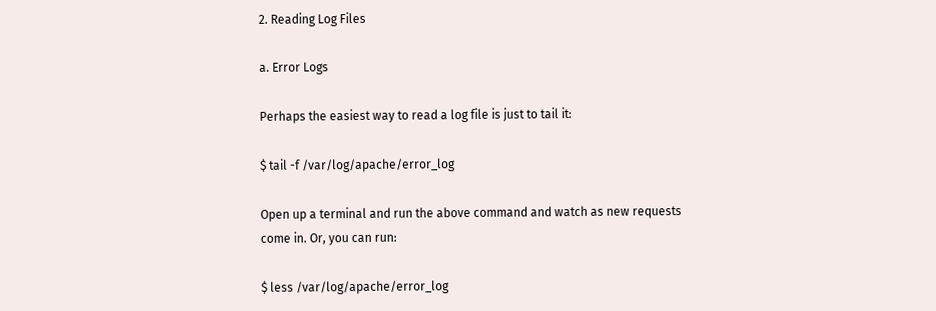2. Reading Log Files

a. Error Logs

Perhaps the easiest way to read a log file is just to tail it:

$ tail -f /var/log/apache/error_log

Open up a terminal and run the above command and watch as new requests come in. Or, you can run:

$ less /var/log/apache/error_log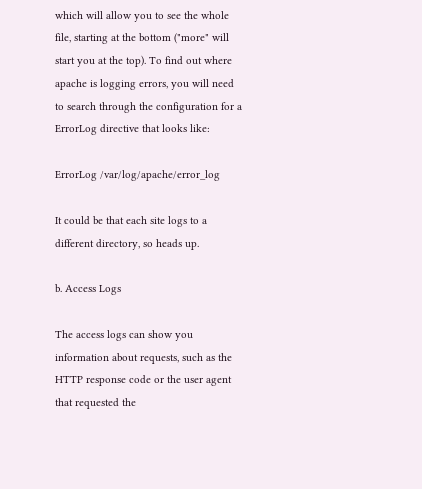which will allow you to see the whole file, starting at the bottom ("more" will start you at the top). To find out where apache is logging errors, you will need to search through the configuration for a ErrorLog directive that looks like:

ErrorLog /var/log/apache/error_log

It could be that each site logs to a different directory, so heads up.

b. Access Logs

The access logs can show you information about requests, such as the HTTP response code or the user agent that requested the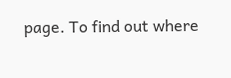page. To find out where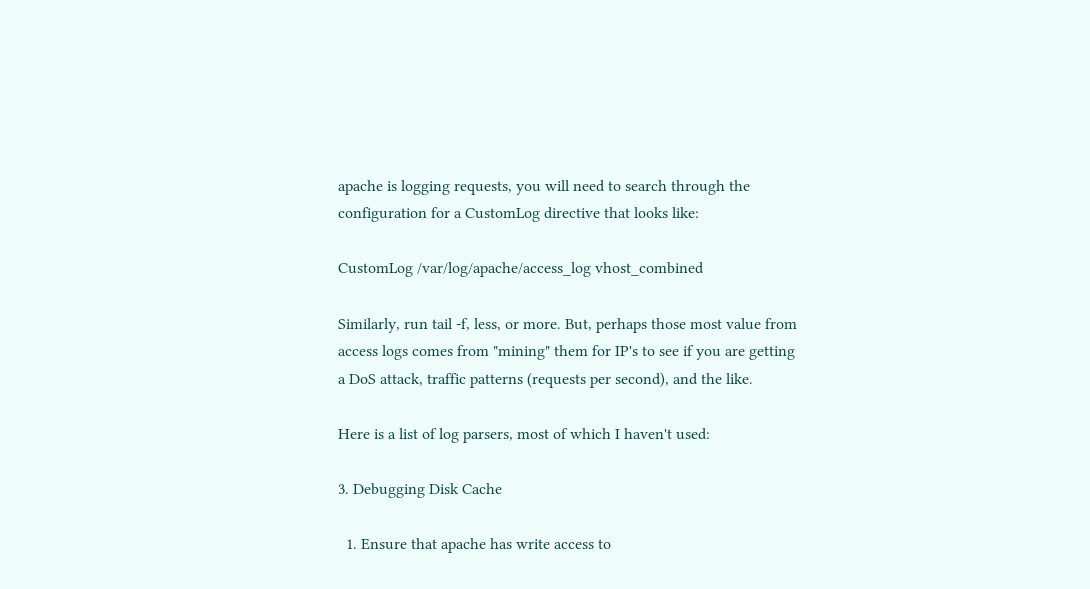apache is logging requests, you will need to search through the configuration for a CustomLog directive that looks like:

CustomLog /var/log/apache/access_log vhost_combined

Similarly, run tail -f, less, or more. But, perhaps those most value from access logs comes from "mining" them for IP's to see if you are getting a DoS attack, traffic patterns (requests per second), and the like.

Here is a list of log parsers, most of which I haven't used:

3. Debugging Disk Cache

  1. Ensure that apache has write access to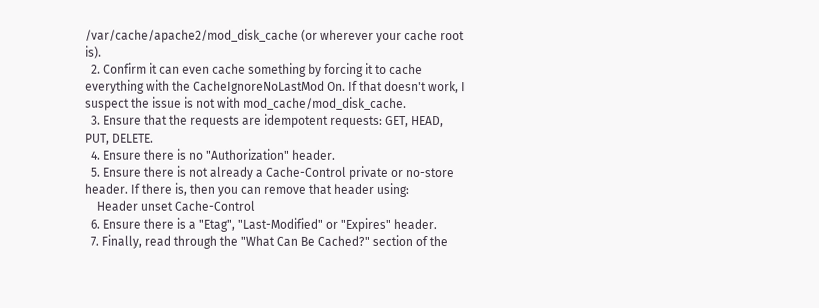/var/cache/apache2/mod_disk_cache (or wherever your cache root is).
  2. Confirm it can even cache something by forcing it to cache everything with the CacheIgnoreNoLastMod On. If that doesn't work, I suspect the issue is not with mod_cache/mod_disk_cache.
  3. Ensure that the requests are idempotent requests: GET, HEAD, PUT, DELETE.
  4. Ensure there is no "Authorization" header.
  5. Ensure there is not already a Cache-Control private or no-store header. If there is, then you can remove that header using:
    Header unset Cache-Control
  6. Ensure there is a "Etag", "Last-Modified" or "Expires" header.
  7. Finally, read through the "What Can Be Cached?" section of the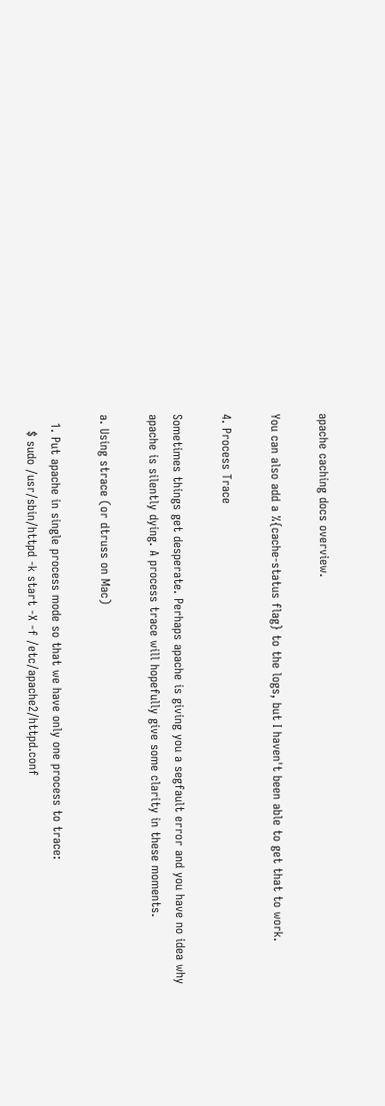apache caching docs overview.

You can also add a %{cache-status flag} to the logs, but I haven't been able to get that to work.

4. Process Trace

Sometimes things get desperate. Perhaps apache is giving you a segfault error and you have no idea why apache is silently dying. A process trace will hopefully give some clarity in these moments.

a. Using strace (or dtruss on Mac)

  1. Put apache in single process mode so that we have only one process to trace:
    $ sudo /usr/sbin/httpd -k start -X -f /etc/apache2/httpd.conf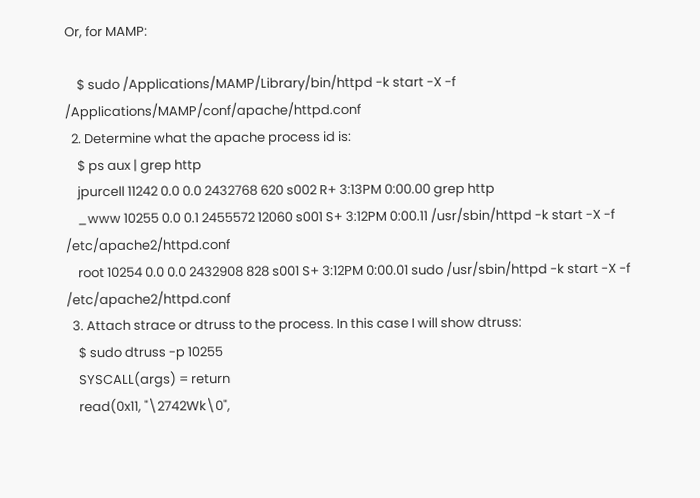Or, for MAMP:

    $ sudo /Applications/MAMP/Library/bin/httpd -k start -X -f /Applications/MAMP/conf/apache/httpd.conf
  2. Determine what the apache process id is:
    $ ps aux | grep http
    jpurcell 11242 0.0 0.0 2432768 620 s002 R+ 3:13PM 0:00.00 grep http
    _www 10255 0.0 0.1 2455572 12060 s001 S+ 3:12PM 0:00.11 /usr/sbin/httpd -k start -X -f /etc/apache2/httpd.conf
    root 10254 0.0 0.0 2432908 828 s001 S+ 3:12PM 0:00.01 sudo /usr/sbin/httpd -k start -X -f /etc/apache2/httpd.conf
  3. Attach strace or dtruss to the process. In this case I will show dtruss:
    $ sudo dtruss -p 10255
    SYSCALL(args) = return
    read(0x11, "\2742Wk\0",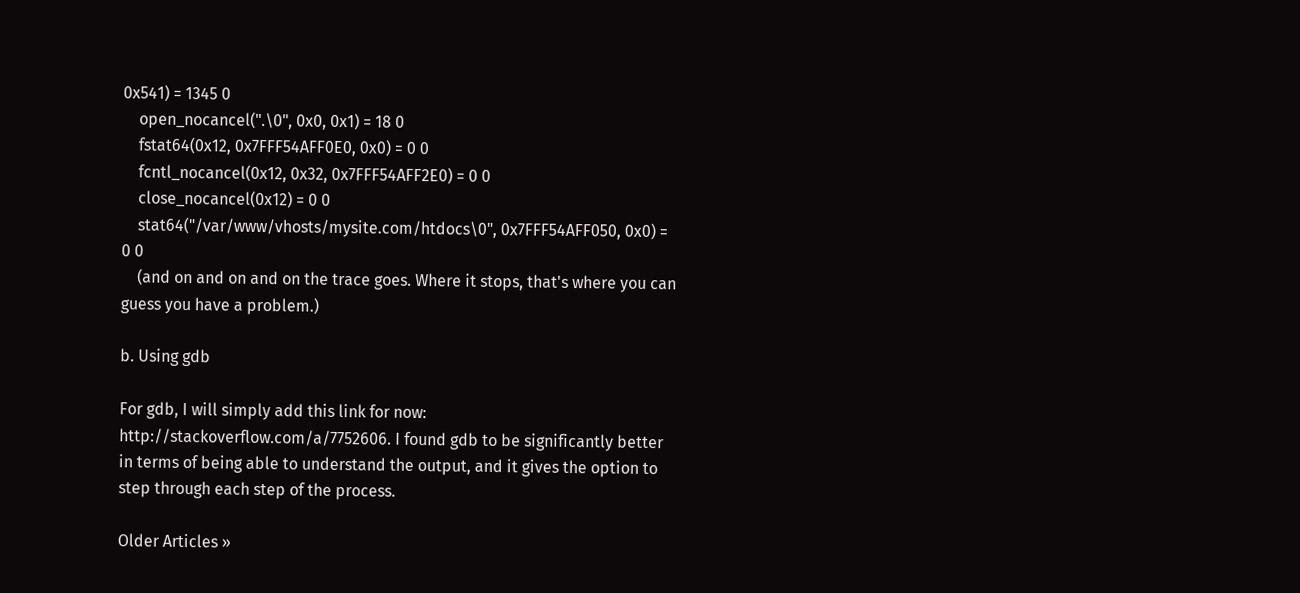0x541) = 1345 0
    open_nocancel(".\0", 0x0, 0x1) = 18 0
    fstat64(0x12, 0x7FFF54AFF0E0, 0x0) = 0 0
    fcntl_nocancel(0x12, 0x32, 0x7FFF54AFF2E0) = 0 0
    close_nocancel(0x12) = 0 0
    stat64("/var/www/vhosts/mysite.com/htdocs\0", 0x7FFF54AFF050, 0x0) = 0 0
    (and on and on and on the trace goes. Where it stops, that's where you can guess you have a problem.)

b. Using gdb

For gdb, I will simply add this link for now: http://stackoverflow.com/a/7752606. I found gdb to be significantly better in terms of being able to understand the output, and it gives the option to step through each step of the process.

Older Articles »